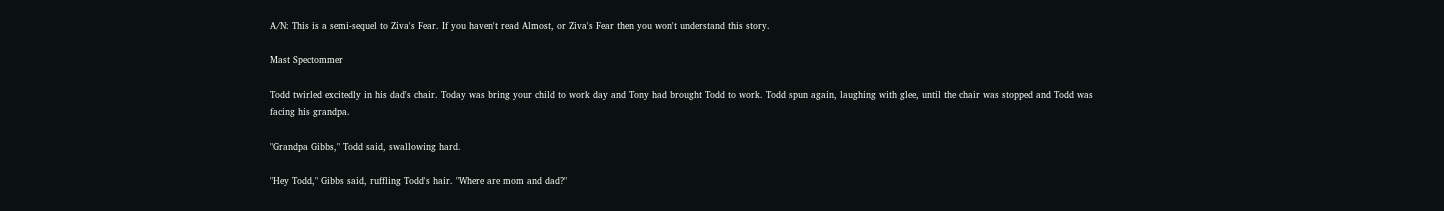A/N: This is a semi-sequel to Ziva's Fear. If you haven't read Almost, or Ziva's Fear then you won't understand this story.

Mast Spectommer

Todd twirled excitedly in his dad's chair. Today was bring your child to work day and Tony had brought Todd to work. Todd spun again, laughing with glee, until the chair was stopped and Todd was facing his grandpa.

"Grandpa Gibbs," Todd said, swallowing hard.

"Hey Todd," Gibbs said, ruffling Todd's hair. "Where are mom and dad?"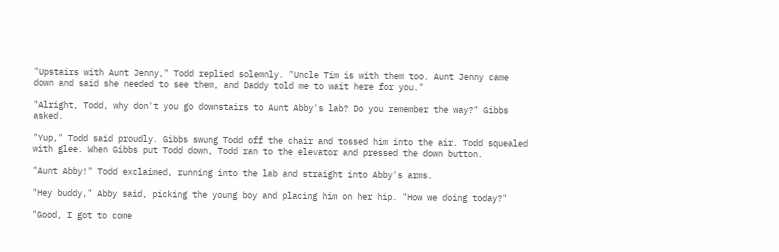"Upstairs with Aunt Jenny," Todd replied solemnly. "Uncle Tim is with them too. Aunt Jenny came down and said she needed to see them, and Daddy told me to wait here for you."

"Alright, Todd, why don't you go downstairs to Aunt Abby's lab? Do you remember the way?" Gibbs asked.

"Yup," Todd said proudly. Gibbs swung Todd off the chair and tossed him into the air. Todd squealed with glee. When Gibbs put Todd down, Todd ran to the elevator and pressed the down button.

"Aunt Abby!" Todd exclaimed, running into the lab and straight into Abby's arms.

"Hey buddy," Abby said, picking the young boy and placing him on her hip. "How we doing today?"

"Good, I got to come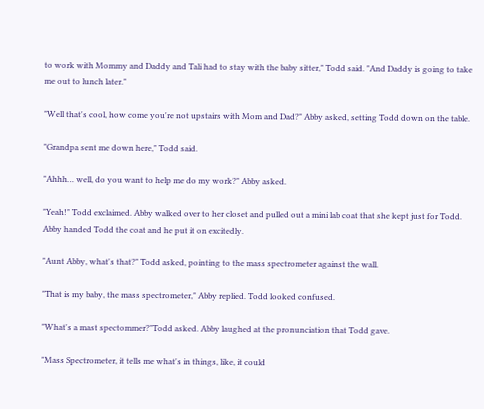to work with Mommy and Daddy and Tali had to stay with the baby sitter," Todd said. "And Daddy is going to take me out to lunch later."

"Well that's cool, how come you're not upstairs with Mom and Dad?" Abby asked, setting Todd down on the table.

"Grandpa sent me down here," Todd said.

"Ahhh… well, do you want to help me do my work?" Abby asked.

"Yeah!" Todd exclaimed. Abby walked over to her closet and pulled out a mini lab coat that she kept just for Todd. Abby handed Todd the coat and he put it on excitedly.

"Aunt Abby, what's that?" Todd asked, pointing to the mass spectrometer against the wall.

"That is my baby, the mass spectrometer," Abby replied. Todd looked confused.

"What's a mast spectommer?"Todd asked. Abby laughed at the pronunciation that Todd gave.

"Mass Spectrometer, it tells me what's in things, like, it could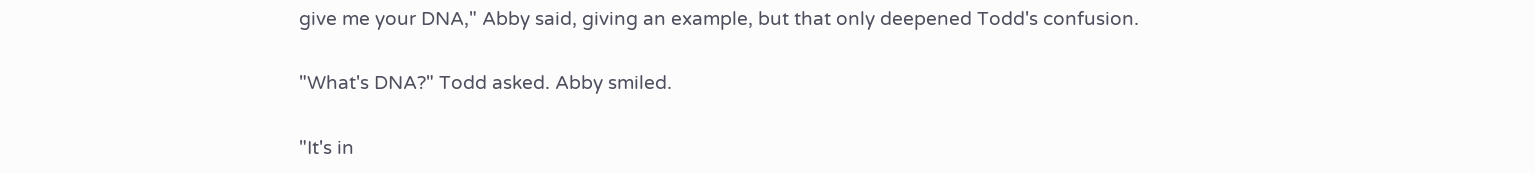give me your DNA," Abby said, giving an example, but that only deepened Todd's confusion.

"What's DNA?" Todd asked. Abby smiled.

"It's in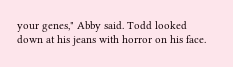your genes," Abby said. Todd looked down at his jeans with horror on his face.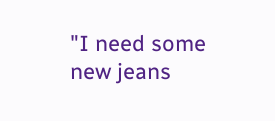"I need some new jeans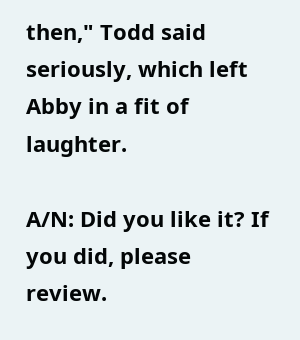then," Todd said seriously, which left Abby in a fit of laughter.

A/N: Did you like it? If you did, please review.